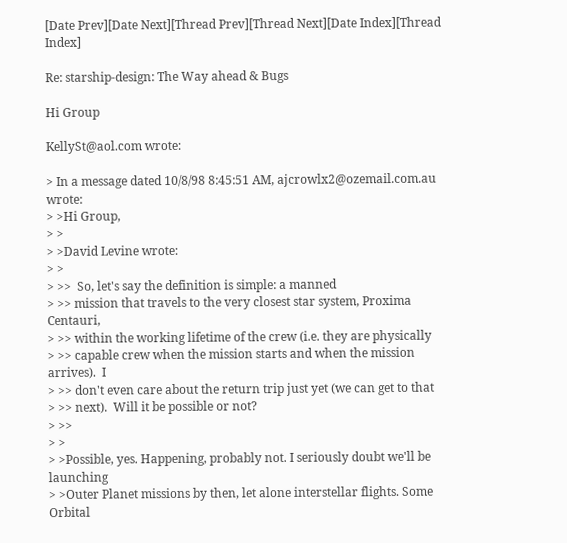[Date Prev][Date Next][Thread Prev][Thread Next][Date Index][Thread Index]

Re: starship-design: The Way ahead & Bugs

Hi Group

KellySt@aol.com wrote:

> In a message dated 10/8/98 8:45:51 AM, ajcrowlx2@ozemail.com.au wrote:
> >Hi Group,
> >
> >David Levine wrote:
> >
> >>  So, let's say the definition is simple: a manned
> >> mission that travels to the very closest star system, Proxima Centauri,
> >> within the working lifetime of the crew (i.e. they are physically
> >> capable crew when the mission starts and when the mission arrives).  I
> >> don't even care about the return trip just yet (we can get to that
> >> next).  Will it be possible or not?
> >>
> >
> >Possible, yes. Happening, probably not. I seriously doubt we'll be launching
> >Outer Planet missions by then, let alone interstellar flights. Some Orbital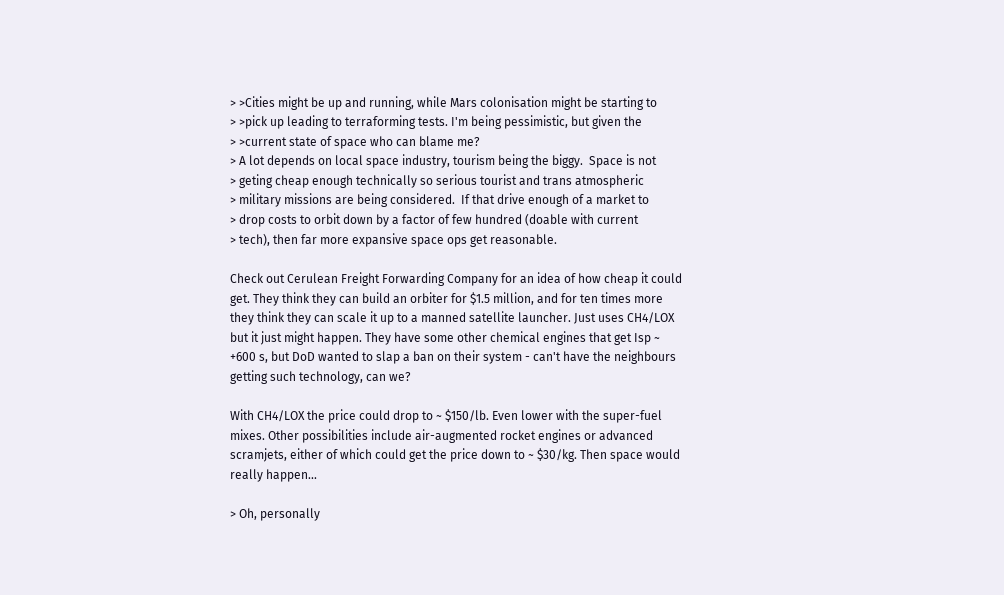> >Cities might be up and running, while Mars colonisation might be starting to
> >pick up leading to terraforming tests. I'm being pessimistic, but given the
> >current state of space who can blame me?
> A lot depends on local space industry, tourism being the biggy.  Space is not
> geting cheap enough technically so serious tourist and trans atmospheric
> military missions are being considered.  If that drive enough of a market to
> drop costs to orbit down by a factor of few hundred (doable with current
> tech), then far more expansive space ops get reasonable.

Check out Cerulean Freight Forwarding Company for an idea of how cheap it could
get. They think they can build an orbiter for $1.5 million, and for ten times more
they think they can scale it up to a manned satellite launcher. Just uses CH4/LOX
but it just might happen. They have some other chemical engines that get Isp ~
+600 s, but DoD wanted to slap a ban on their system - can't have the neighbours
getting such technology, can we?

With CH4/LOX the price could drop to ~ $150/lb. Even lower with the super-fuel
mixes. Other possibilities include air-augmented rocket engines or advanced
scramjets, either of which could get the price down to ~ $30/kg. Then space would
really happen...

> Oh, personally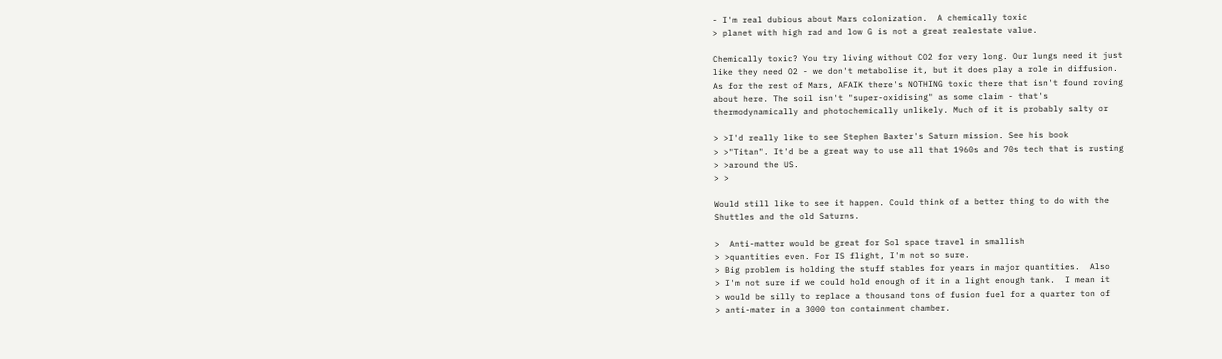- I'm real dubious about Mars colonization.  A chemically toxic
> planet with high rad and low G is not a great realestate value.

Chemically toxic? You try living without CO2 for very long. Our lungs need it just
like they need O2 - we don't metabolise it, but it does play a role in diffusion.
As for the rest of Mars, AFAIK there's NOTHING toxic there that isn't found roving
about here. The soil isn't "super-oxidising" as some claim - that's
thermodynamically and photochemically unlikely. Much of it is probably salty or

> >I'd really like to see Stephen Baxter's Saturn mission. See his book
> >"Titan". It'd be a great way to use all that 1960s and 70s tech that is rusting
> >around the US.
> >

Would still like to see it happen. Could think of a better thing to do with the
Shuttles and the old Saturns.

>  Anti-matter would be great for Sol space travel in smallish
> >quantities even. For IS flight, I'm not so sure.
> Big problem is holding the stuff stables for years in major quantities.  Also
> I'm not sure if we could hold enough of it in a light enough tank.  I mean it
> would be silly to replace a thousand tons of fusion fuel for a quarter ton of
> anti-mater in a 3000 ton containment chamber.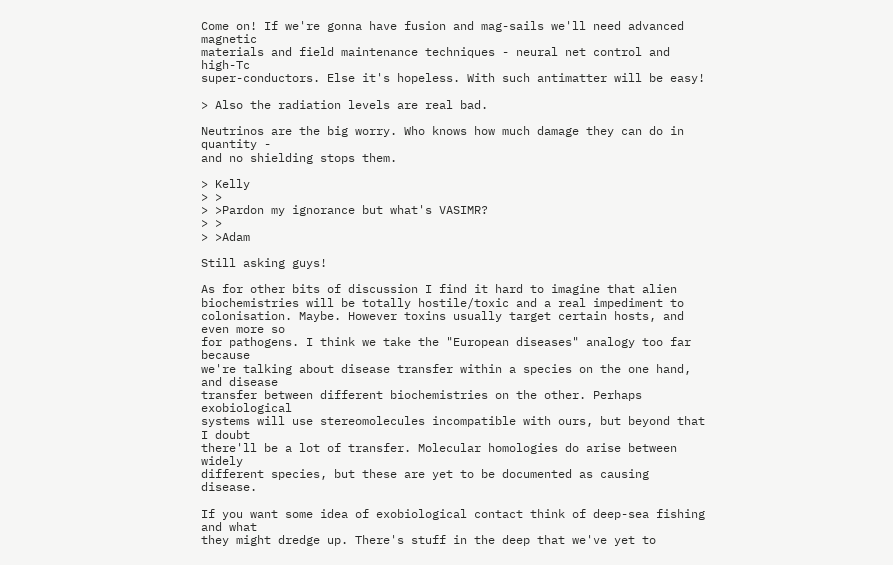Come on! If we're gonna have fusion and mag-sails we'll need advanced magnetic
materials and field maintenance techniques - neural net control and high-Tc
super-conductors. Else it's hopeless. With such antimatter will be easy!

> Also the radiation levels are real bad.

Neutrinos are the big worry. Who knows how much damage they can do in quantity -
and no shielding stops them.

> Kelly
> >
> >Pardon my ignorance but what's VASIMR?
> >
> >Adam

Still asking guys!

As for other bits of discussion I find it hard to imagine that alien
biochemistries will be totally hostile/toxic and a real impediment to
colonisation. Maybe. However toxins usually target certain hosts, and even more so
for pathogens. I think we take the "European diseases" analogy too far because
we're talking about disease transfer within a species on the one hand, and disease
transfer between different biochemistries on the other. Perhaps exobiological
systems will use stereomolecules incompatible with ours, but beyond that I doubt
there'll be a lot of transfer. Molecular homologies do arise between widely
different species, but these are yet to be documented as causing disease.

If you want some idea of exobiological contact think of deep-sea fishing and what
they might dredge up. There's stuff in the deep that we've yet to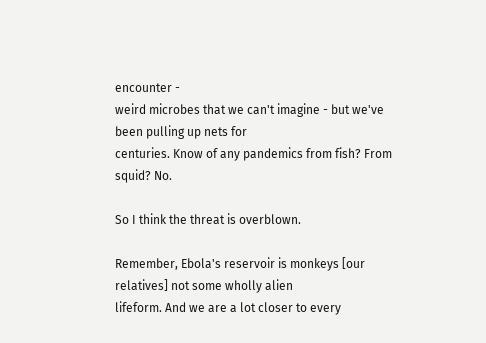encounter -
weird microbes that we can't imagine - but we've been pulling up nets for
centuries. Know of any pandemics from fish? From squid? No.

So I think the threat is overblown.

Remember, Ebola's reservoir is monkeys [our relatives] not some wholly alien
lifeform. And we are a lot closer to every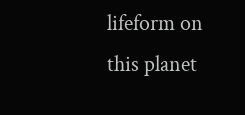lifeform on this planet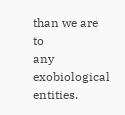than we are to
any exobiological entities.